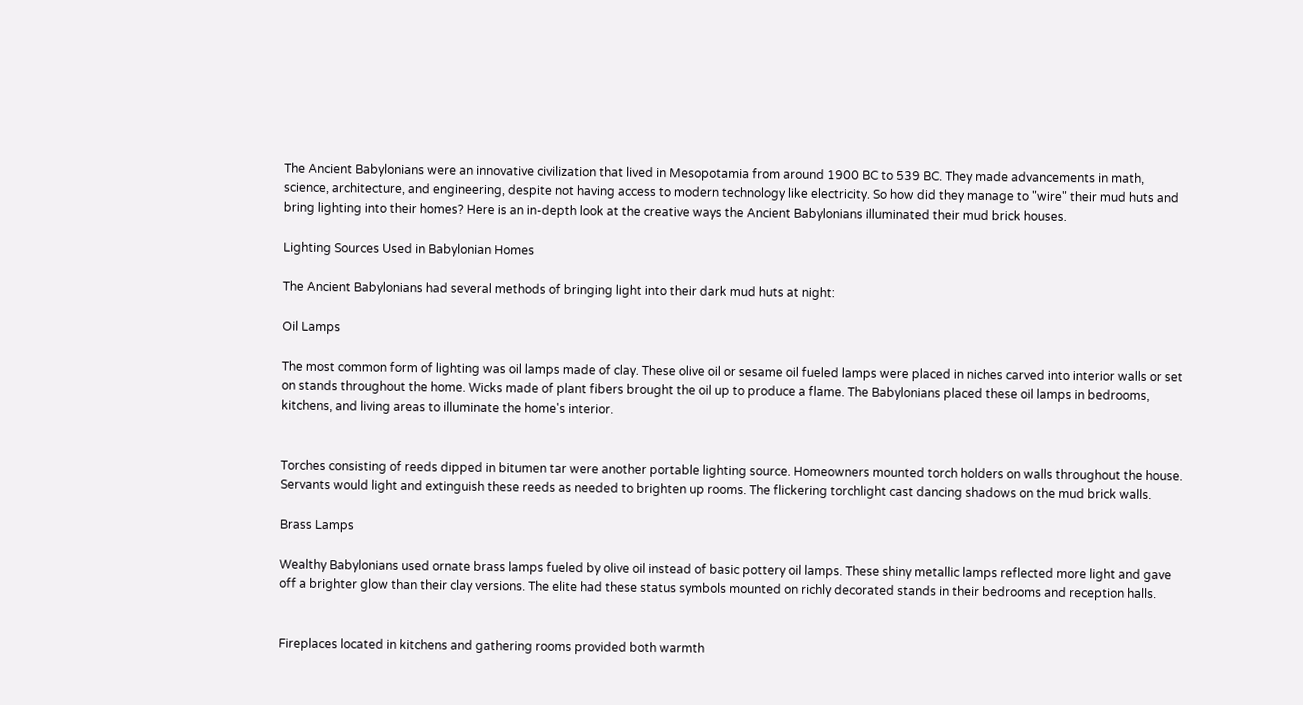The Ancient Babylonians were an innovative civilization that lived in Mesopotamia from around 1900 BC to 539 BC. They made advancements in math, science, architecture, and engineering, despite not having access to modern technology like electricity. So how did they manage to "wire" their mud huts and bring lighting into their homes? Here is an in-depth look at the creative ways the Ancient Babylonians illuminated their mud brick houses.

Lighting Sources Used in Babylonian Homes

The Ancient Babylonians had several methods of bringing light into their dark mud huts at night:

Oil Lamps

The most common form of lighting was oil lamps made of clay. These olive oil or sesame oil fueled lamps were placed in niches carved into interior walls or set on stands throughout the home. Wicks made of plant fibers brought the oil up to produce a flame. The Babylonians placed these oil lamps in bedrooms, kitchens, and living areas to illuminate the home's interior.


Torches consisting of reeds dipped in bitumen tar were another portable lighting source. Homeowners mounted torch holders on walls throughout the house. Servants would light and extinguish these reeds as needed to brighten up rooms. The flickering torchlight cast dancing shadows on the mud brick walls.

Brass Lamps

Wealthy Babylonians used ornate brass lamps fueled by olive oil instead of basic pottery oil lamps. These shiny metallic lamps reflected more light and gave off a brighter glow than their clay versions. The elite had these status symbols mounted on richly decorated stands in their bedrooms and reception halls.


Fireplaces located in kitchens and gathering rooms provided both warmth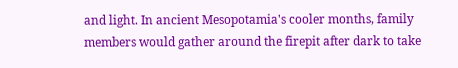and light. In ancient Mesopotamia's cooler months, family members would gather around the firepit after dark to take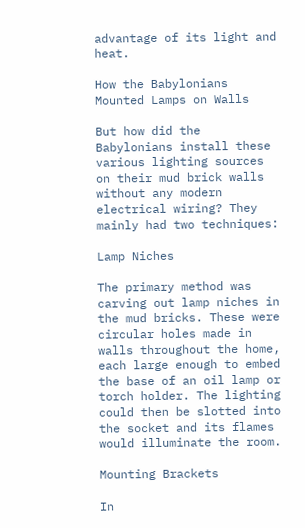advantage of its light and heat.

How the Babylonians Mounted Lamps on Walls

But how did the Babylonians install these various lighting sources on their mud brick walls without any modern electrical wiring? They mainly had two techniques:

Lamp Niches

The primary method was carving out lamp niches in the mud bricks. These were circular holes made in walls throughout the home, each large enough to embed the base of an oil lamp or torch holder. The lighting could then be slotted into the socket and its flames would illuminate the room.

Mounting Brackets

In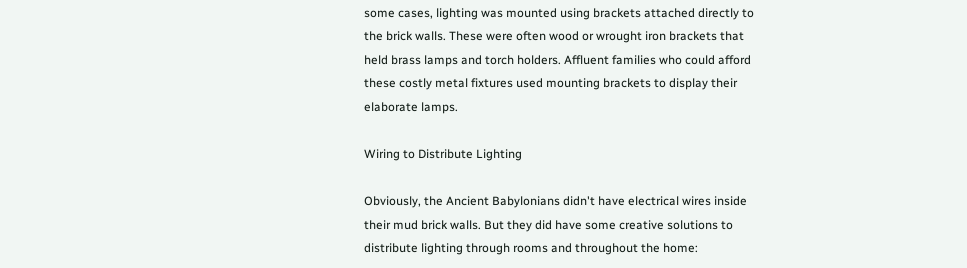some cases, lighting was mounted using brackets attached directly to the brick walls. These were often wood or wrought iron brackets that held brass lamps and torch holders. Affluent families who could afford these costly metal fixtures used mounting brackets to display their elaborate lamps.

Wiring to Distribute Lighting

Obviously, the Ancient Babylonians didn't have electrical wires inside their mud brick walls. But they did have some creative solutions to distribute lighting through rooms and throughout the home: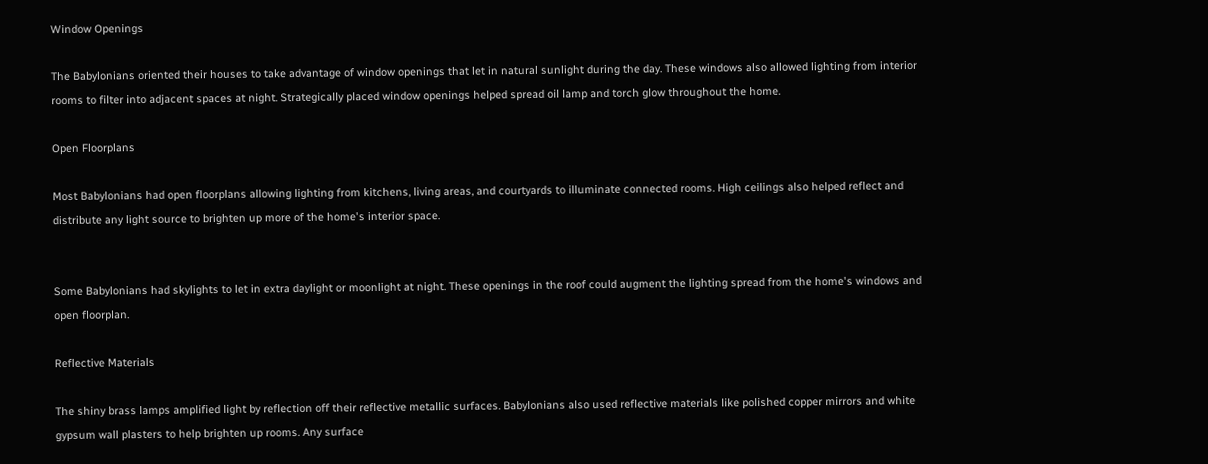Window Openings

The Babylonians oriented their houses to take advantage of window openings that let in natural sunlight during the day. These windows also allowed lighting from interior rooms to filter into adjacent spaces at night. Strategically placed window openings helped spread oil lamp and torch glow throughout the home.

Open Floorplans

Most Babylonians had open floorplans allowing lighting from kitchens, living areas, and courtyards to illuminate connected rooms. High ceilings also helped reflect and distribute any light source to brighten up more of the home's interior space.


Some Babylonians had skylights to let in extra daylight or moonlight at night. These openings in the roof could augment the lighting spread from the home's windows and open floorplan.

Reflective Materials

The shiny brass lamps amplified light by reflection off their reflective metallic surfaces. Babylonians also used reflective materials like polished copper mirrors and white gypsum wall plasters to help brighten up rooms. Any surface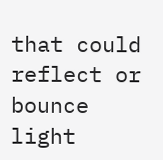that could reflect or bounce light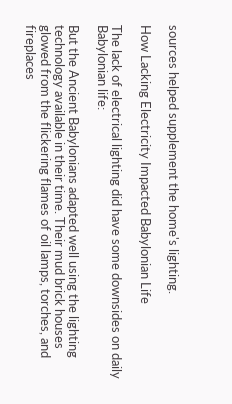sources helped supplement the home's lighting.

How Lacking Electricity Impacted Babylonian Life

The lack of electrical lighting did have some downsides on daily Babylonian life:

But the Ancient Babylonians adapted well using the lighting technology available in their time. Their mud brick houses glowed from the flickering flames of oil lamps, torches, and fireplaces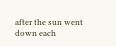after the sun went down each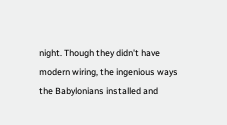night. Though they didn't have modern wiring, the ingenious ways the Babylonians installed and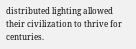distributed lighting allowed their civilization to thrive for centuries.